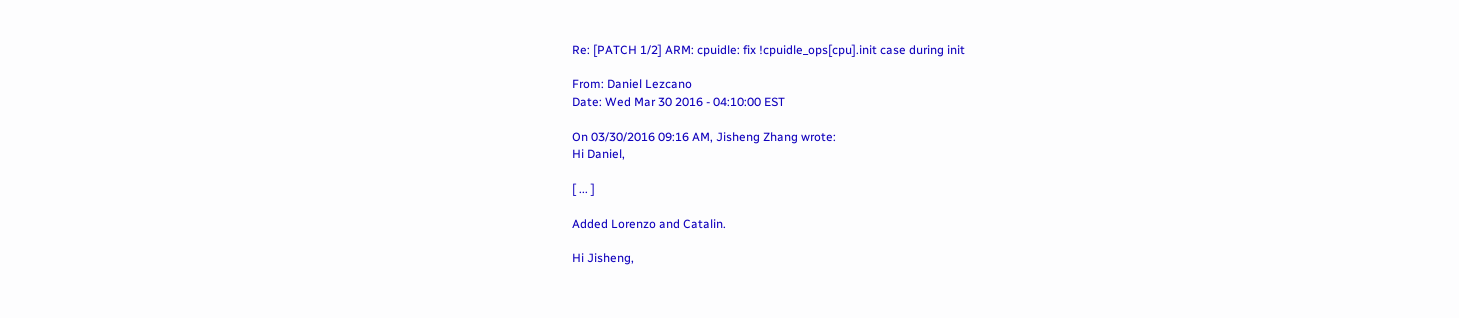Re: [PATCH 1/2] ARM: cpuidle: fix !cpuidle_ops[cpu].init case during init

From: Daniel Lezcano
Date: Wed Mar 30 2016 - 04:10:00 EST

On 03/30/2016 09:16 AM, Jisheng Zhang wrote:
Hi Daniel,

[ ... ]

Added Lorenzo and Catalin.

Hi Jisheng,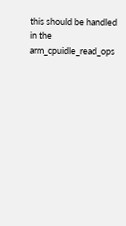this should be handled in the arm_cpuidle_read_ops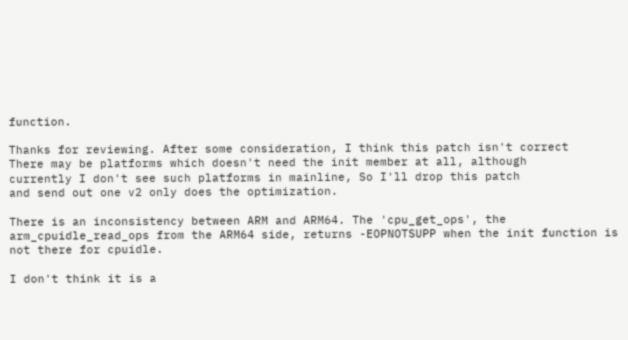function.

Thanks for reviewing. After some consideration, I think this patch isn't correct
There may be platforms which doesn't need the init member at all, although
currently I don't see such platforms in mainline, So I'll drop this patch
and send out one v2 only does the optimization.

There is an inconsistency between ARM and ARM64. The 'cpu_get_ops', the arm_cpuidle_read_ops from the ARM64 side, returns -EOPNOTSUPP when the init function is not there for cpuidle.

I don't think it is a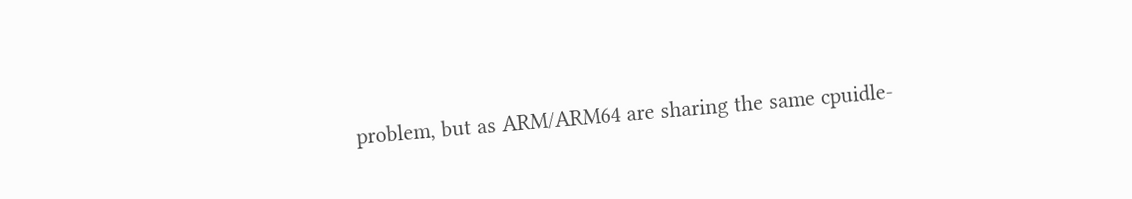problem, but as ARM/ARM64 are sharing the same cpuidle-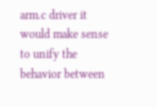arm.c driver it would make sense to unify the behavior between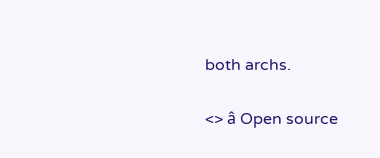both archs.

<> â Open source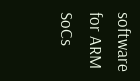software for ARM SoCs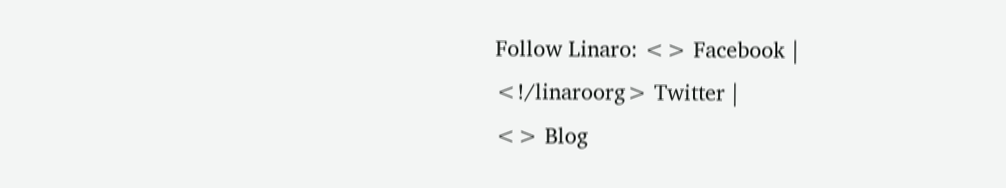Follow Linaro: <> Facebook |
<!/linaroorg> Twitter |
<> Blog